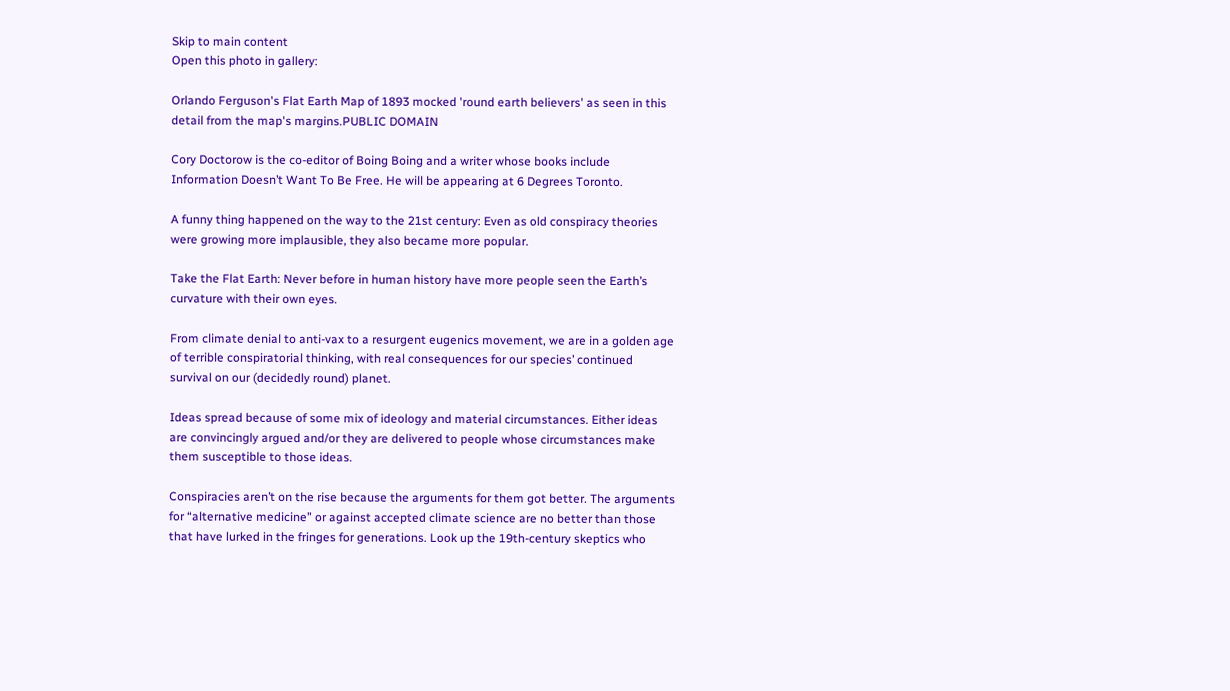Skip to main content
Open this photo in gallery:

Orlando Ferguson's Flat Earth Map of 1893 mocked 'round earth believers' as seen in this detail from the map's margins.PUBLIC DOMAIN

Cory Doctorow is the co-editor of Boing Boing and a writer whose books include Information Doesn’t Want To Be Free. He will be appearing at 6 Degrees Toronto.

A funny thing happened on the way to the 21st century: Even as old conspiracy theories were growing more implausible, they also became more popular.

Take the Flat Earth: Never before in human history have more people seen the Earth’s curvature with their own eyes.

From climate denial to anti-vax to a resurgent eugenics movement, we are in a golden age of terrible conspiratorial thinking, with real consequences for our species’ continued survival on our (decidedly round) planet.

Ideas spread because of some mix of ideology and material circumstances. Either ideas are convincingly argued and/or they are delivered to people whose circumstances make them susceptible to those ideas.

Conspiracies aren’t on the rise because the arguments for them got better. The arguments for “alternative medicine” or against accepted climate science are no better than those that have lurked in the fringes for generations. Look up the 19th-century skeptics who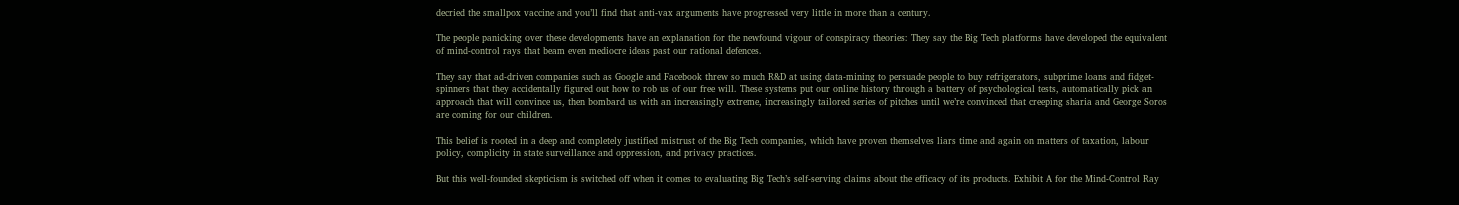decried the smallpox vaccine and you’ll find that anti-vax arguments have progressed very little in more than a century.

The people panicking over these developments have an explanation for the newfound vigour of conspiracy theories: They say the Big Tech platforms have developed the equivalent of mind-control rays that beam even mediocre ideas past our rational defences.

They say that ad-driven companies such as Google and Facebook threw so much R&D at using data-mining to persuade people to buy refrigerators, subprime loans and fidget-spinners that they accidentally figured out how to rob us of our free will. These systems put our online history through a battery of psychological tests, automatically pick an approach that will convince us, then bombard us with an increasingly extreme, increasingly tailored series of pitches until we’re convinced that creeping sharia and George Soros are coming for our children.

This belief is rooted in a deep and completely justified mistrust of the Big Tech companies, which have proven themselves liars time and again on matters of taxation, labour policy, complicity in state surveillance and oppression, and privacy practices.

But this well-founded skepticism is switched off when it comes to evaluating Big Tech’s self-serving claims about the efficacy of its products. Exhibit A for the Mind-Control Ray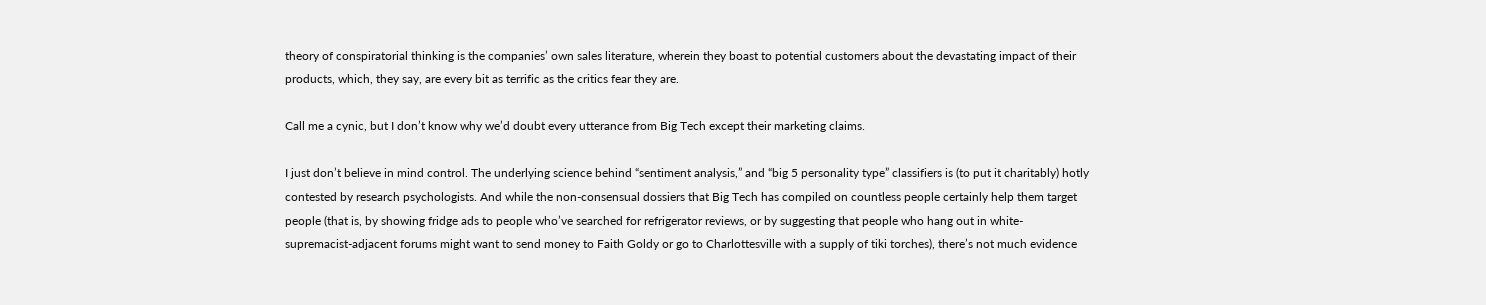theory of conspiratorial thinking is the companies’ own sales literature, wherein they boast to potential customers about the devastating impact of their products, which, they say, are every bit as terrific as the critics fear they are.

Call me a cynic, but I don’t know why we’d doubt every utterance from Big Tech except their marketing claims.

I just don’t believe in mind control. The underlying science behind “sentiment analysis,” and “big 5 personality type” classifiers is (to put it charitably) hotly contested by research psychologists. And while the non-consensual dossiers that Big Tech has compiled on countless people certainly help them target people (that is, by showing fridge ads to people who’ve searched for refrigerator reviews, or by suggesting that people who hang out in white-supremacist-adjacent forums might want to send money to Faith Goldy or go to Charlottesville with a supply of tiki torches), there’s not much evidence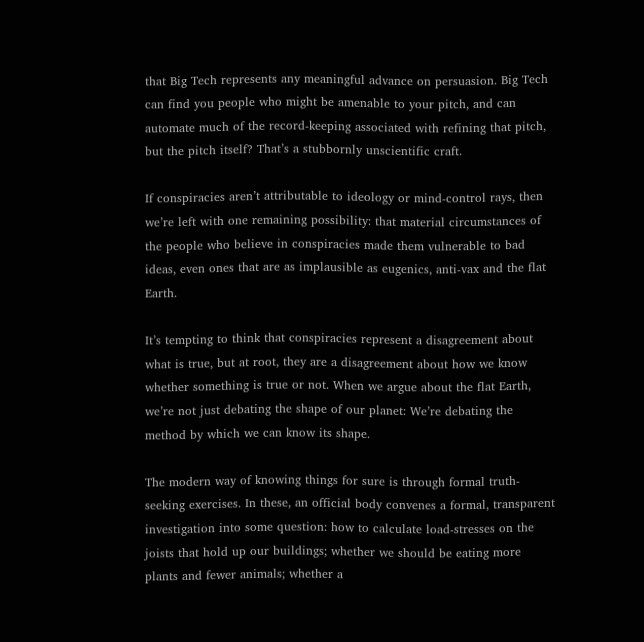that Big Tech represents any meaningful advance on persuasion. Big Tech can find you people who might be amenable to your pitch, and can automate much of the record-keeping associated with refining that pitch, but the pitch itself? That’s a stubbornly unscientific craft.

If conspiracies aren’t attributable to ideology or mind-control rays, then we’re left with one remaining possibility: that material circumstances of the people who believe in conspiracies made them vulnerable to bad ideas, even ones that are as implausible as eugenics, anti-vax and the flat Earth.

It’s tempting to think that conspiracies represent a disagreement about what is true, but at root, they are a disagreement about how we know whether something is true or not. When we argue about the flat Earth, we’re not just debating the shape of our planet: We’re debating the method by which we can know its shape.

The modern way of knowing things for sure is through formal truth-seeking exercises. In these, an official body convenes a formal, transparent investigation into some question: how to calculate load-stresses on the joists that hold up our buildings; whether we should be eating more plants and fewer animals; whether a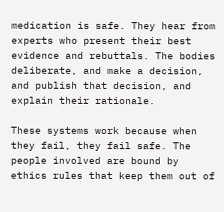medication is safe. They hear from experts who present their best evidence and rebuttals. The bodies deliberate, and make a decision, and publish that decision, and explain their rationale.

These systems work because when they fail, they fail safe. The people involved are bound by ethics rules that keep them out of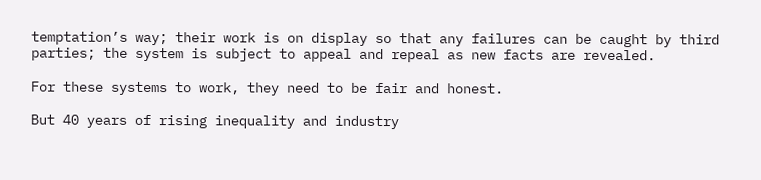temptation’s way; their work is on display so that any failures can be caught by third parties; the system is subject to appeal and repeal as new facts are revealed.

For these systems to work, they need to be fair and honest.

But 40 years of rising inequality and industry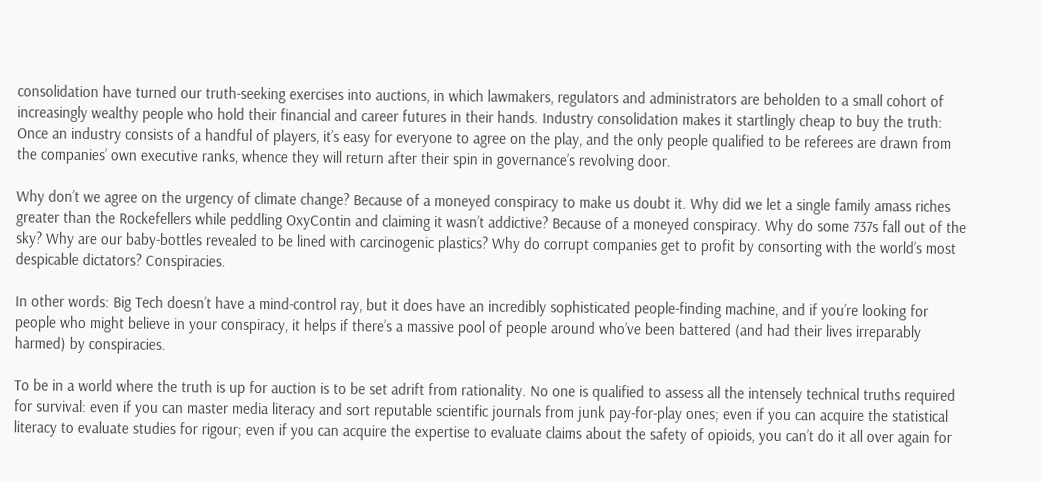consolidation have turned our truth-seeking exercises into auctions, in which lawmakers, regulators and administrators are beholden to a small cohort of increasingly wealthy people who hold their financial and career futures in their hands. Industry consolidation makes it startlingly cheap to buy the truth: Once an industry consists of a handful of players, it’s easy for everyone to agree on the play, and the only people qualified to be referees are drawn from the companies’ own executive ranks, whence they will return after their spin in governance’s revolving door.

Why don’t we agree on the urgency of climate change? Because of a moneyed conspiracy to make us doubt it. Why did we let a single family amass riches greater than the Rockefellers while peddling OxyContin and claiming it wasn’t addictive? Because of a moneyed conspiracy. Why do some 737s fall out of the sky? Why are our baby-bottles revealed to be lined with carcinogenic plastics? Why do corrupt companies get to profit by consorting with the world’s most despicable dictators? Conspiracies.

In other words: Big Tech doesn’t have a mind-control ray, but it does have an incredibly sophisticated people-finding machine, and if you’re looking for people who might believe in your conspiracy, it helps if there’s a massive pool of people around who’ve been battered (and had their lives irreparably harmed) by conspiracies.

To be in a world where the truth is up for auction is to be set adrift from rationality. No one is qualified to assess all the intensely technical truths required for survival: even if you can master media literacy and sort reputable scientific journals from junk pay-for-play ones; even if you can acquire the statistical literacy to evaluate studies for rigour; even if you can acquire the expertise to evaluate claims about the safety of opioids, you can’t do it all over again for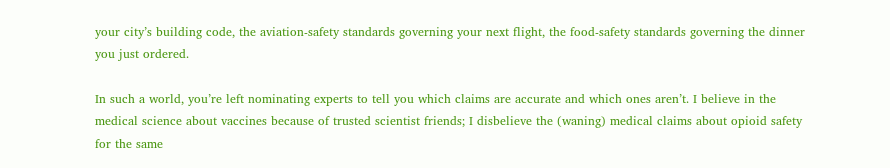your city’s building code, the aviation-safety standards governing your next flight, the food-safety standards governing the dinner you just ordered.

In such a world, you’re left nominating experts to tell you which claims are accurate and which ones aren’t. I believe in the medical science about vaccines because of trusted scientist friends; I disbelieve the (waning) medical claims about opioid safety for the same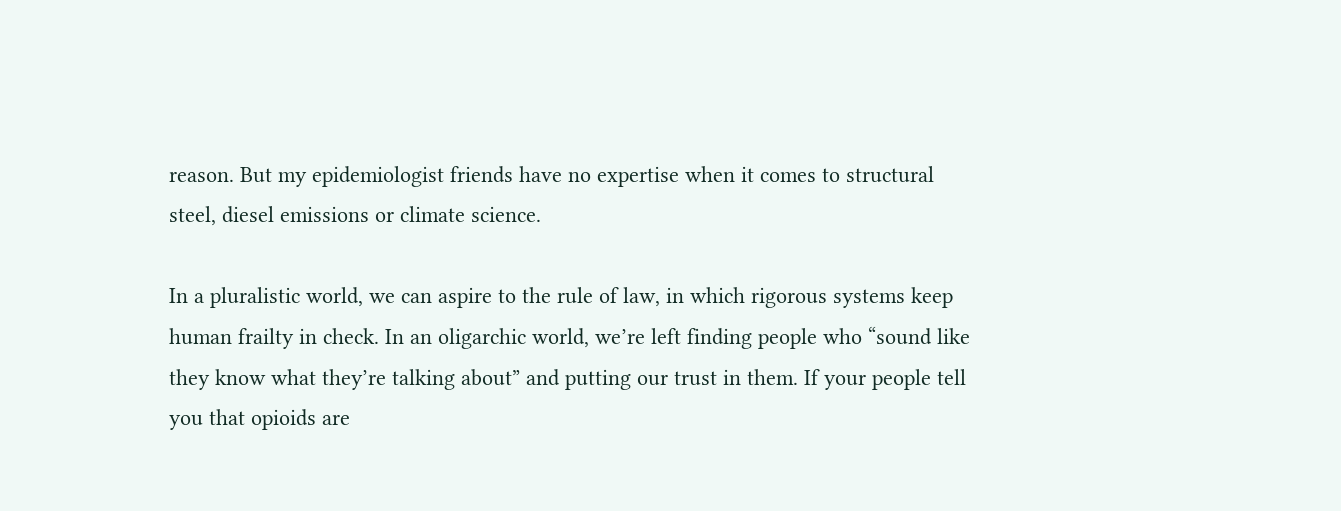reason. But my epidemiologist friends have no expertise when it comes to structural steel, diesel emissions or climate science.

In a pluralistic world, we can aspire to the rule of law, in which rigorous systems keep human frailty in check. In an oligarchic world, we’re left finding people who “sound like they know what they’re talking about” and putting our trust in them. If your people tell you that opioids are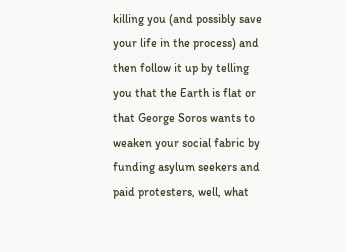killing you (and possibly save your life in the process) and then follow it up by telling you that the Earth is flat or that George Soros wants to weaken your social fabric by funding asylum seekers and paid protesters, well, what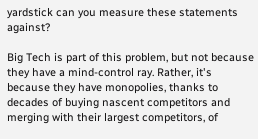yardstick can you measure these statements against?

Big Tech is part of this problem, but not because they have a mind-control ray. Rather, it's because they have monopolies, thanks to decades of buying nascent competitors and merging with their largest competitors, of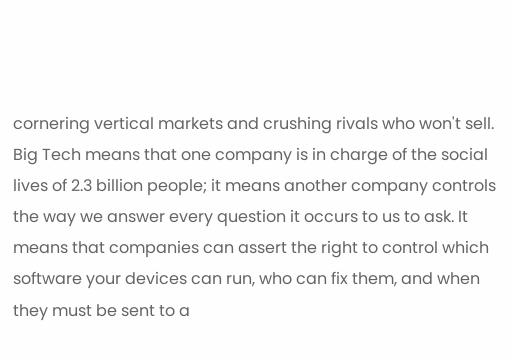cornering vertical markets and crushing rivals who won't sell. Big Tech means that one company is in charge of the social lives of 2.3 billion people; it means another company controls the way we answer every question it occurs to us to ask. It means that companies can assert the right to control which software your devices can run, who can fix them, and when they must be sent to a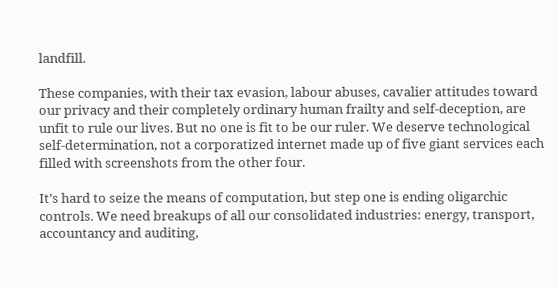landfill.

These companies, with their tax evasion, labour abuses, cavalier attitudes toward our privacy and their completely ordinary human frailty and self-deception, are unfit to rule our lives. But no one is fit to be our ruler. We deserve technological self-determination, not a corporatized internet made up of five giant services each filled with screenshots from the other four.

It’s hard to seize the means of computation, but step one is ending oligarchic controls. We need breakups of all our consolidated industries: energy, transport, accountancy and auditing,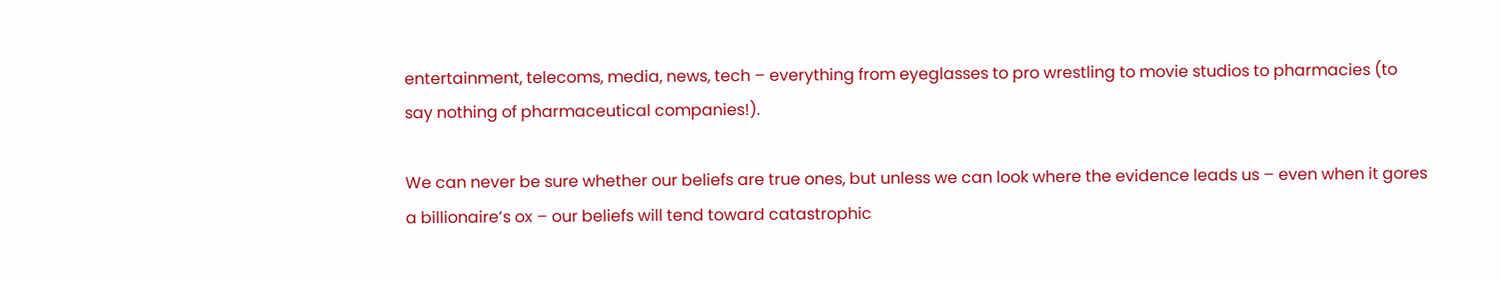entertainment, telecoms, media, news, tech – everything from eyeglasses to pro wrestling to movie studios to pharmacies (to say nothing of pharmaceutical companies!).

We can never be sure whether our beliefs are true ones, but unless we can look where the evidence leads us – even when it gores a billionaire’s ox – our beliefs will tend toward catastrophic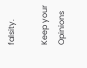falsity.

Keep your Opinions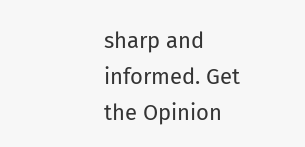sharp and informed. Get the Opinion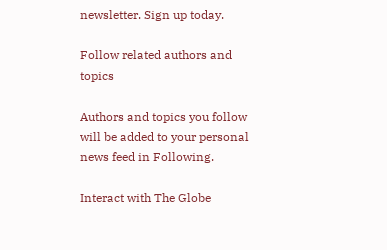newsletter. Sign up today.

Follow related authors and topics

Authors and topics you follow will be added to your personal news feed in Following.

Interact with The Globe